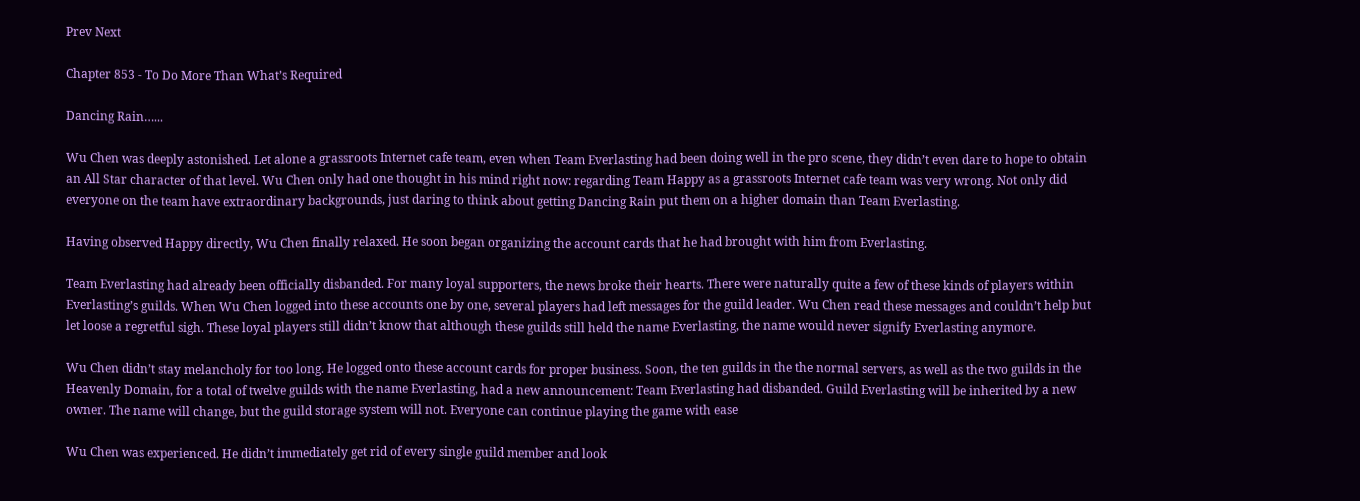Prev Next

Chapter 853 - To Do More Than What’s Required

Dancing Rain…...

Wu Chen was deeply astonished. Let alone a grassroots Internet cafe team, even when Team Everlasting had been doing well in the pro scene, they didn’t even dare to hope to obtain an All Star character of that level. Wu Chen only had one thought in his mind right now: regarding Team Happy as a grassroots Internet cafe team was very wrong. Not only did everyone on the team have extraordinary backgrounds, just daring to think about getting Dancing Rain put them on a higher domain than Team Everlasting.

Having observed Happy directly, Wu Chen finally relaxed. He soon began organizing the account cards that he had brought with him from Everlasting.

Team Everlasting had already been officially disbanded. For many loyal supporters, the news broke their hearts. There were naturally quite a few of these kinds of players within Everlasting’s guilds. When Wu Chen logged into these accounts one by one, several players had left messages for the guild leader. Wu Chen read these messages and couldn’t help but let loose a regretful sigh. These loyal players still didn’t know that although these guilds still held the name Everlasting, the name would never signify Everlasting anymore.

Wu Chen didn’t stay melancholy for too long. He logged onto these account cards for proper business. Soon, the ten guilds in the the normal servers, as well as the two guilds in the Heavenly Domain, for a total of twelve guilds with the name Everlasting, had a new announcement: Team Everlasting had disbanded. Guild Everlasting will be inherited by a new owner. The name will change, but the guild storage system will not. Everyone can continue playing the game with ease

Wu Chen was experienced. He didn’t immediately get rid of every single guild member and look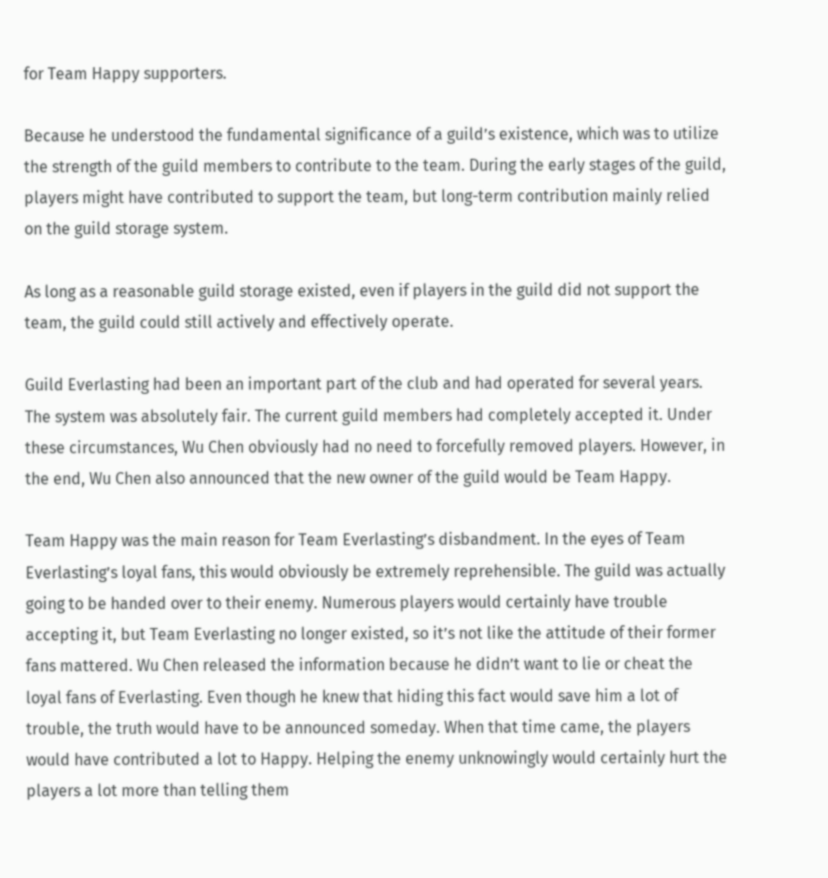for Team Happy supporters.

Because he understood the fundamental significance of a guild’s existence, which was to utilize the strength of the guild members to contribute to the team. During the early stages of the guild, players might have contributed to support the team, but long-term contribution mainly relied on the guild storage system.

As long as a reasonable guild storage existed, even if players in the guild did not support the team, the guild could still actively and effectively operate.

Guild Everlasting had been an important part of the club and had operated for several years. The system was absolutely fair. The current guild members had completely accepted it. Under these circumstances, Wu Chen obviously had no need to forcefully removed players. However, in the end, Wu Chen also announced that the new owner of the guild would be Team Happy.

Team Happy was the main reason for Team Everlasting’s disbandment. In the eyes of Team Everlasting’s loyal fans, this would obviously be extremely reprehensible. The guild was actually going to be handed over to their enemy. Numerous players would certainly have trouble accepting it, but Team Everlasting no longer existed, so it’s not like the attitude of their former fans mattered. Wu Chen released the information because he didn’t want to lie or cheat the loyal fans of Everlasting. Even though he knew that hiding this fact would save him a lot of trouble, the truth would have to be announced someday. When that time came, the players would have contributed a lot to Happy. Helping the enemy unknowingly would certainly hurt the players a lot more than telling them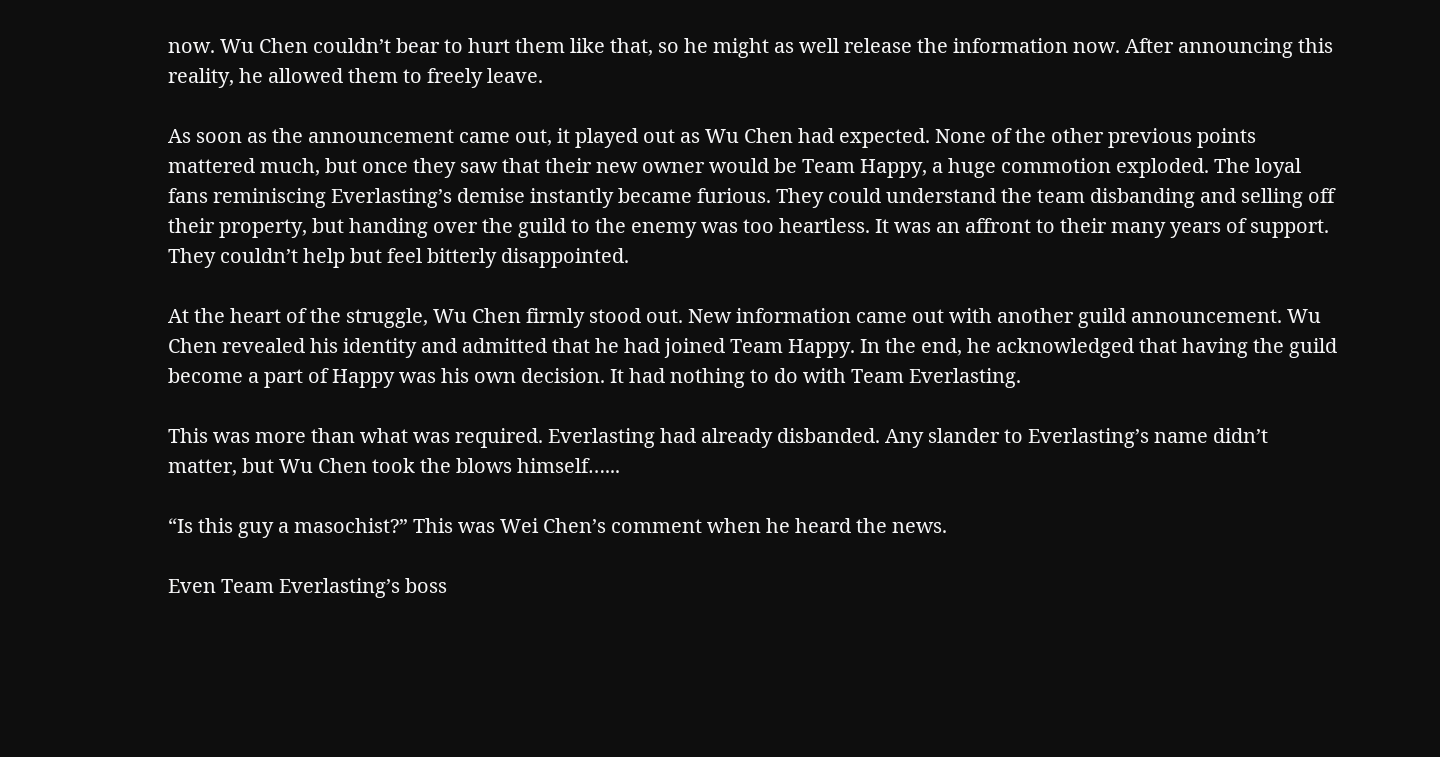now. Wu Chen couldn’t bear to hurt them like that, so he might as well release the information now. After announcing this reality, he allowed them to freely leave.

As soon as the announcement came out, it played out as Wu Chen had expected. None of the other previous points mattered much, but once they saw that their new owner would be Team Happy, a huge commotion exploded. The loyal fans reminiscing Everlasting’s demise instantly became furious. They could understand the team disbanding and selling off their property, but handing over the guild to the enemy was too heartless. It was an affront to their many years of support. They couldn’t help but feel bitterly disappointed.

At the heart of the struggle, Wu Chen firmly stood out. New information came out with another guild announcement. Wu Chen revealed his identity and admitted that he had joined Team Happy. In the end, he acknowledged that having the guild become a part of Happy was his own decision. It had nothing to do with Team Everlasting.

This was more than what was required. Everlasting had already disbanded. Any slander to Everlasting’s name didn’t matter, but Wu Chen took the blows himself…...

“Is this guy a masochist?” This was Wei Chen’s comment when he heard the news.

Even Team Everlasting’s boss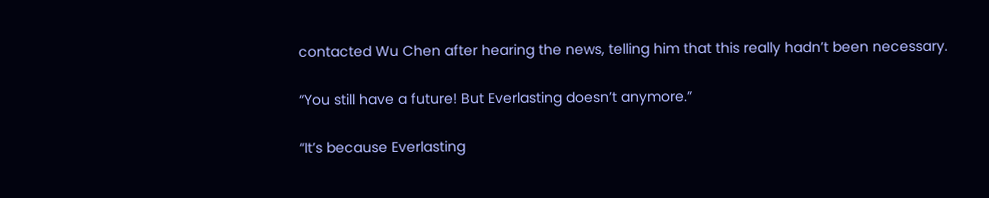contacted Wu Chen after hearing the news, telling him that this really hadn’t been necessary.

“You still have a future! But Everlasting doesn’t anymore.”

“It’s because Everlasting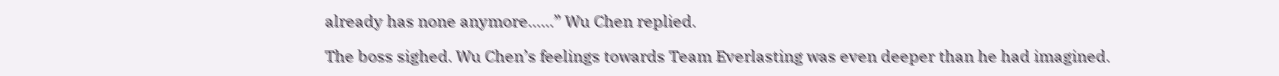already has none anymore……” Wu Chen replied.

The boss sighed. Wu Chen’s feelings towards Team Everlasting was even deeper than he had imagined.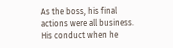As the boss, his final actions were all business. His conduct when he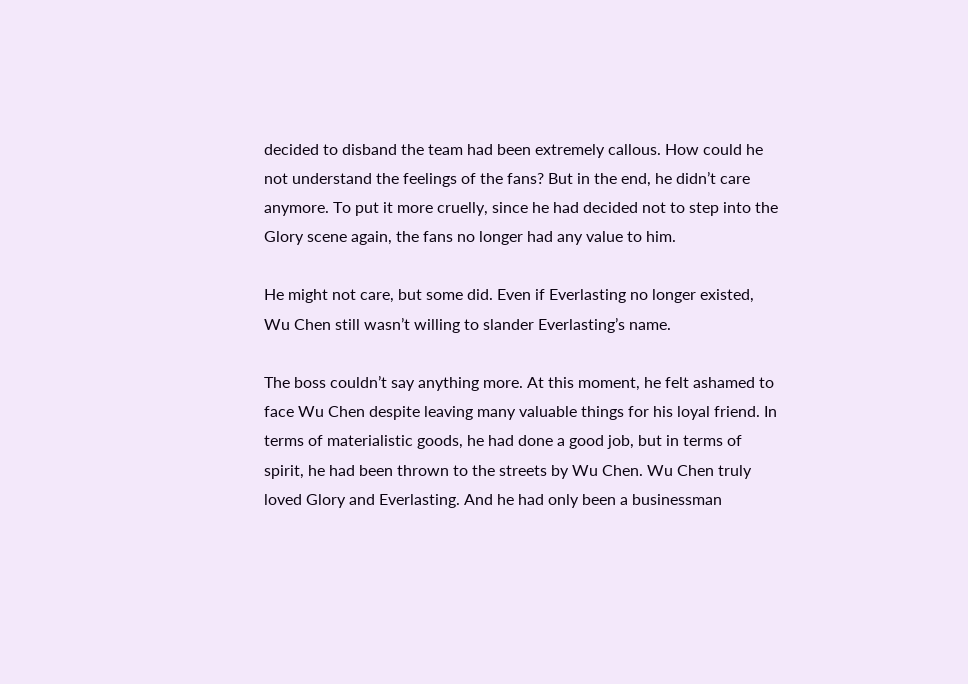decided to disband the team had been extremely callous. How could he not understand the feelings of the fans? But in the end, he didn’t care anymore. To put it more cruelly, since he had decided not to step into the Glory scene again, the fans no longer had any value to him.

He might not care, but some did. Even if Everlasting no longer existed, Wu Chen still wasn’t willing to slander Everlasting’s name.

The boss couldn’t say anything more. At this moment, he felt ashamed to face Wu Chen despite leaving many valuable things for his loyal friend. In terms of materialistic goods, he had done a good job, but in terms of spirit, he had been thrown to the streets by Wu Chen. Wu Chen truly loved Glory and Everlasting. And he had only been a businessman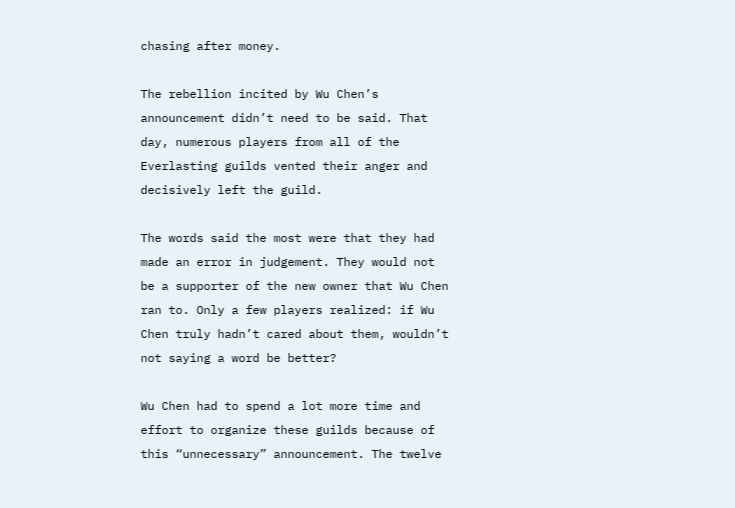chasing after money.

The rebellion incited by Wu Chen’s announcement didn’t need to be said. That day, numerous players from all of the Everlasting guilds vented their anger and decisively left the guild.

The words said the most were that they had made an error in judgement. They would not be a supporter of the new owner that Wu Chen ran to. Only a few players realized: if Wu Chen truly hadn’t cared about them, wouldn’t not saying a word be better?

Wu Chen had to spend a lot more time and effort to organize these guilds because of this “unnecessary” announcement. The twelve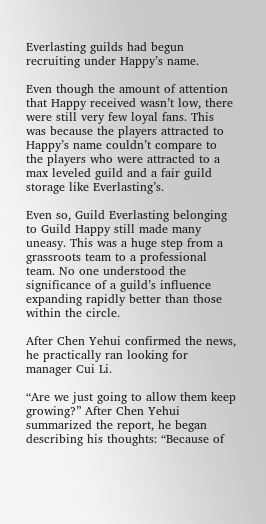Everlasting guilds had begun recruiting under Happy’s name.

Even though the amount of attention that Happy received wasn’t low, there were still very few loyal fans. This was because the players attracted to Happy’s name couldn’t compare to the players who were attracted to a max leveled guild and a fair guild storage like Everlasting’s.

Even so, Guild Everlasting belonging to Guild Happy still made many uneasy. This was a huge step from a grassroots team to a professional team. No one understood the significance of a guild’s influence expanding rapidly better than those within the circle.

After Chen Yehui confirmed the news, he practically ran looking for manager Cui Li.

“Are we just going to allow them keep growing?” After Chen Yehui summarized the report, he began describing his thoughts: “Because of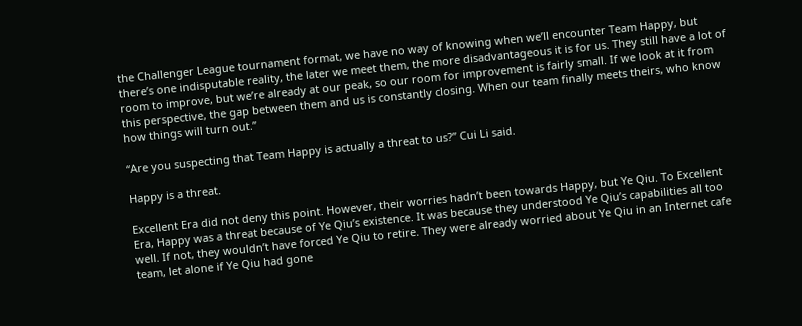the Challenger League tournament format, we have no way of knowing when we’ll encounter Team Happy, but there’s one indisputable reality, the later we meet them, the more disadvantageous it is for us. They still have a lot of room to improve, but we’re already at our peak, so our room for improvement is fairly small. If we look at it from this perspective, the gap between them and us is constantly closing. When our team finally meets theirs, who know how things will turn out.”

“Are you suspecting that Team Happy is actually a threat to us?” Cui Li said.

Happy is a threat.

Excellent Era did not deny this point. However, their worries hadn’t been towards Happy, but Ye Qiu. To Excellent Era, Happy was a threat because of Ye Qiu’s existence. It was because they understood Ye Qiu’s capabilities all too well. If not, they wouldn’t have forced Ye Qiu to retire. They were already worried about Ye Qiu in an Internet cafe team, let alone if Ye Qiu had gone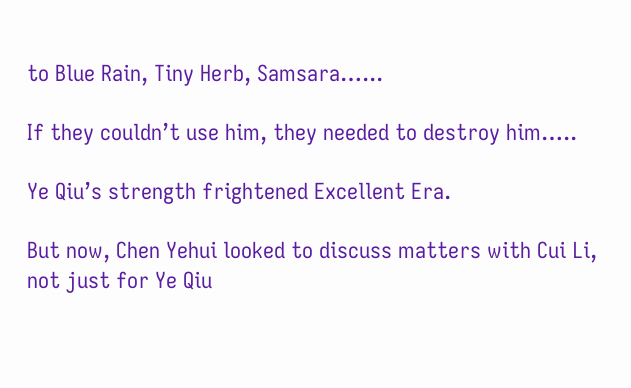to Blue Rain, Tiny Herb, Samsara…...

If they couldn’t use him, they needed to destroy him…..

Ye Qiu’s strength frightened Excellent Era.

But now, Chen Yehui looked to discuss matters with Cui Li, not just for Ye Qiu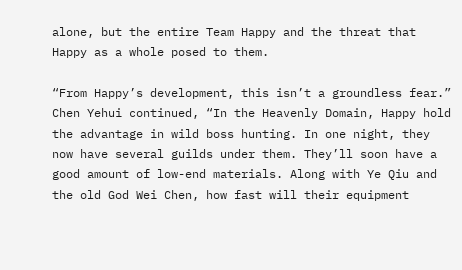alone, but the entire Team Happy and the threat that Happy as a whole posed to them.

“From Happy’s development, this isn’t a groundless fear.” Chen Yehui continued, “In the Heavenly Domain, Happy hold the advantage in wild boss hunting. In one night, they now have several guilds under them. They’ll soon have a good amount of low-end materials. Along with Ye Qiu and the old God Wei Chen, how fast will their equipment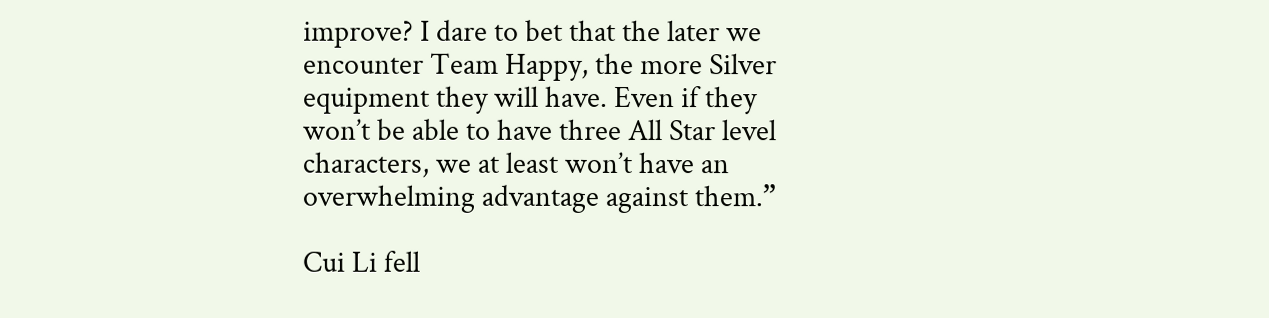improve? I dare to bet that the later we encounter Team Happy, the more Silver equipment they will have. Even if they won’t be able to have three All Star level characters, we at least won’t have an overwhelming advantage against them.”

Cui Li fell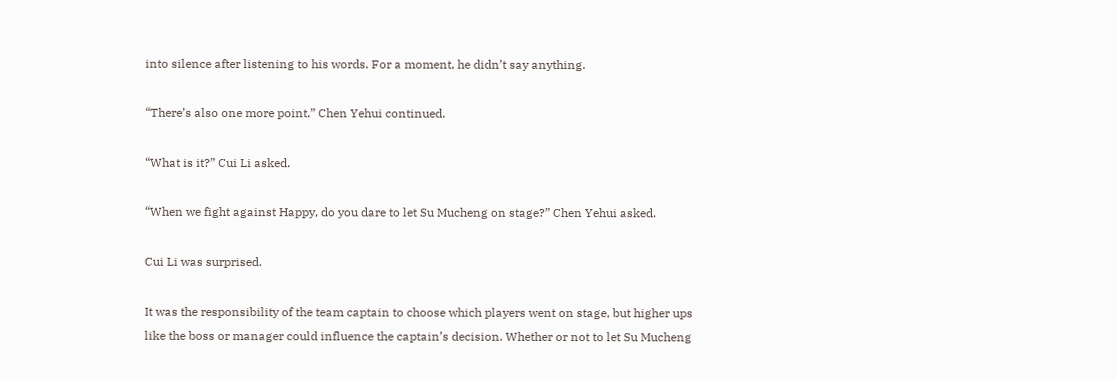into silence after listening to his words. For a moment, he didn’t say anything.

“There’s also one more point.” Chen Yehui continued.

“What is it?” Cui Li asked.

“When we fight against Happy, do you dare to let Su Mucheng on stage?” Chen Yehui asked.

Cui Li was surprised.

It was the responsibility of the team captain to choose which players went on stage, but higher ups like the boss or manager could influence the captain’s decision. Whether or not to let Su Mucheng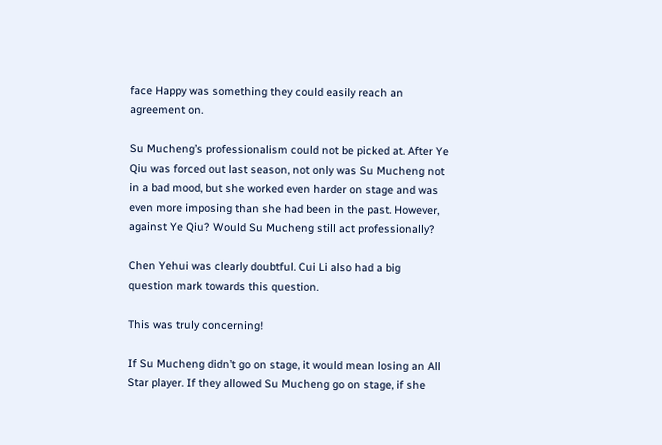face Happy was something they could easily reach an agreement on.

Su Mucheng’s professionalism could not be picked at. After Ye Qiu was forced out last season, not only was Su Mucheng not in a bad mood, but she worked even harder on stage and was even more imposing than she had been in the past. However, against Ye Qiu? Would Su Mucheng still act professionally?

Chen Yehui was clearly doubtful. Cui Li also had a big question mark towards this question.

This was truly concerning!

If Su Mucheng didn’t go on stage, it would mean losing an All Star player. If they allowed Su Mucheng go on stage, if she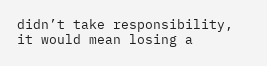didn’t take responsibility, it would mean losing a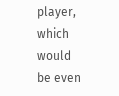player, which would be even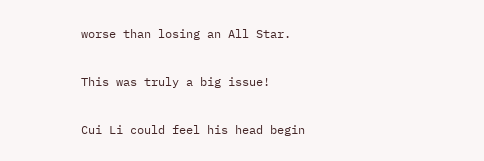worse than losing an All Star.

This was truly a big issue!

Cui Li could feel his head begin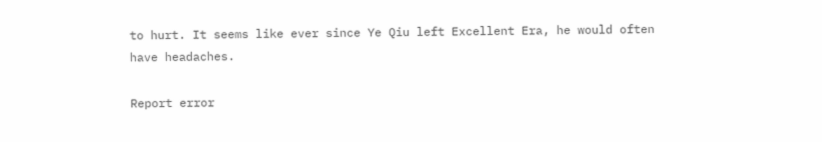to hurt. It seems like ever since Ye Qiu left Excellent Era, he would often have headaches.

Report error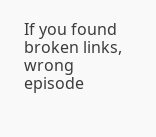If you found broken links, wrong episode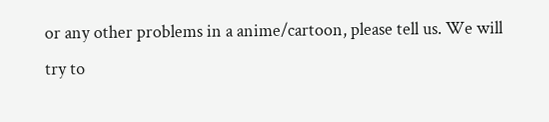or any other problems in a anime/cartoon, please tell us. We will try to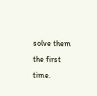solve them the first time.